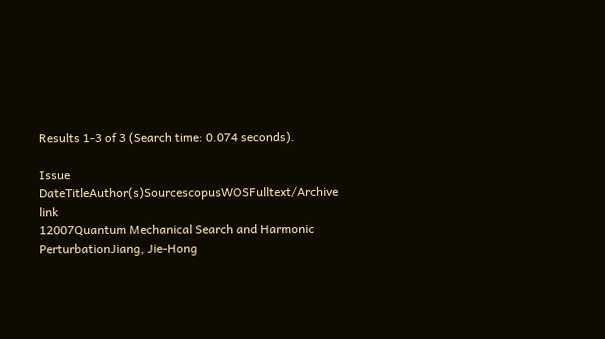Results 1-3 of 3 (Search time: 0.074 seconds).

Issue DateTitleAuthor(s)SourcescopusWOSFulltext/Archive link
12007Quantum Mechanical Search and Harmonic PerturbationJiang, Jie-Hong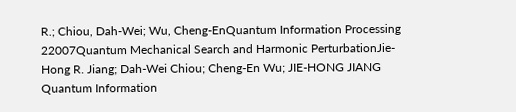R.; Chiou, Dah-Wei; Wu, Cheng-EnQuantum Information Processing
22007Quantum Mechanical Search and Harmonic PerturbationJie-Hong R. Jiang; Dah-Wei Chiou; Cheng-En Wu; JIE-HONG JIANG Quantum Information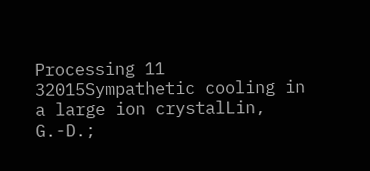Processing 11
32015Sympathetic cooling in a large ion crystalLin, G.-D.;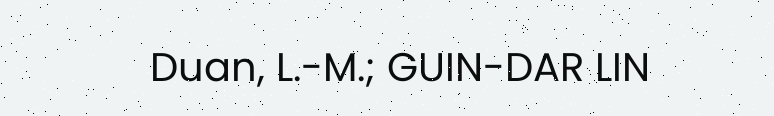Duan, L.-M.; GUIN-DAR LIN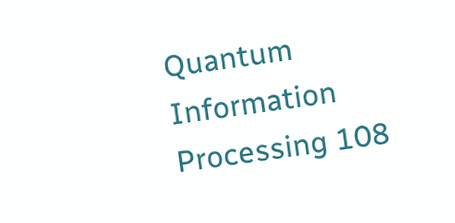Quantum Information Processing 108